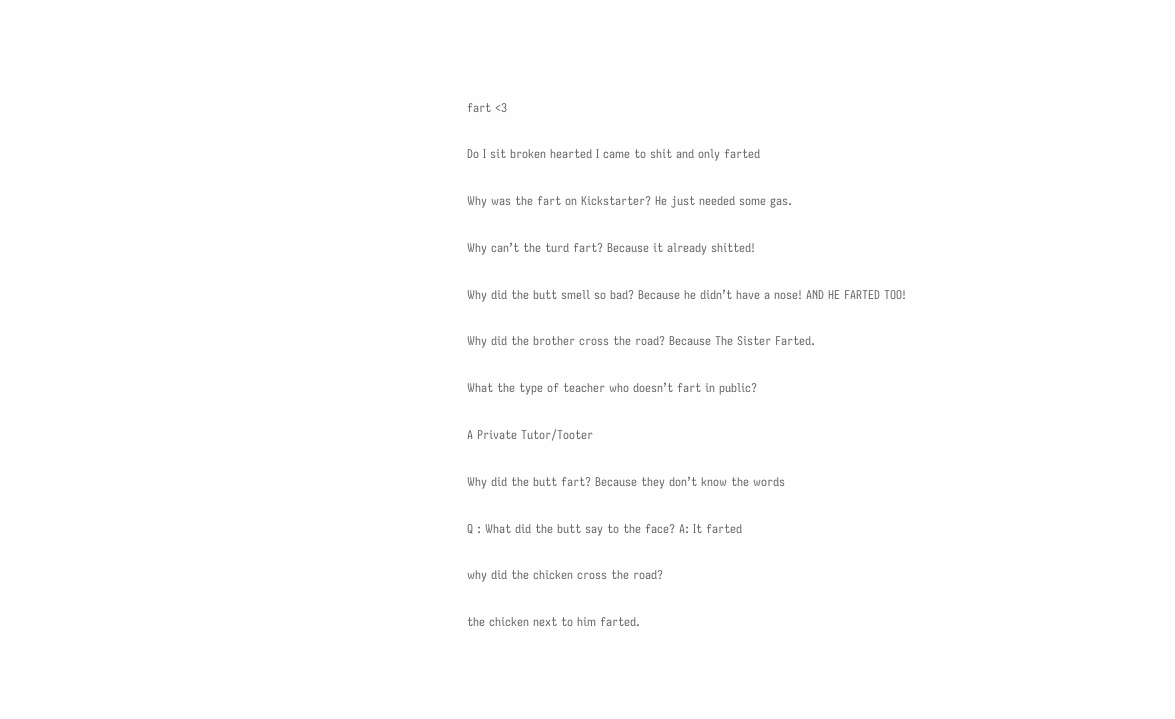fart <3

Do I sit broken hearted I came to shit and only farted

Why was the fart on Kickstarter? He just needed some gas.

Why can’t the turd fart? Because it already shitted!

Why did the butt smell so bad? Because he didn’t have a nose! AND HE FARTED TOO!

Why did the brother cross the road? Because The Sister Farted.

What the type of teacher who doesn’t fart in public?

A Private Tutor/Tooter

Why did the butt fart? Because they don’t know the words

Q : What did the butt say to the face? A: It farted

why did the chicken cross the road?

the chicken next to him farted.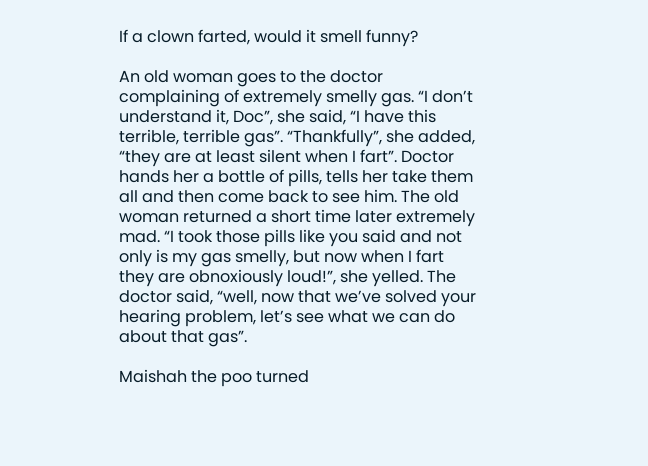If a clown farted, would it smell funny?

An old woman goes to the doctor complaining of extremely smelly gas. “I don’t understand it, Doc”, she said, “I have this terrible, terrible gas”. “Thankfully”, she added, “they are at least silent when I fart”. Doctor hands her a bottle of pills, tells her take them all and then come back to see him. The old woman returned a short time later extremely mad. “I took those pills like you said and not only is my gas smelly, but now when I fart they are obnoxiously loud!”, she yelled. The doctor said, “well, now that we’ve solved your hearing problem, let’s see what we can do about that gas”.

Maishah the poo turned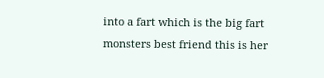into a fart which is the big fart monsters best friend this is her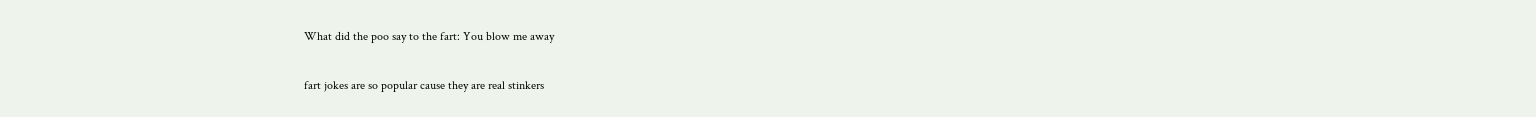What did the poo say to the fart: You blow me away

fart jokes are so popular cause they are real stinkers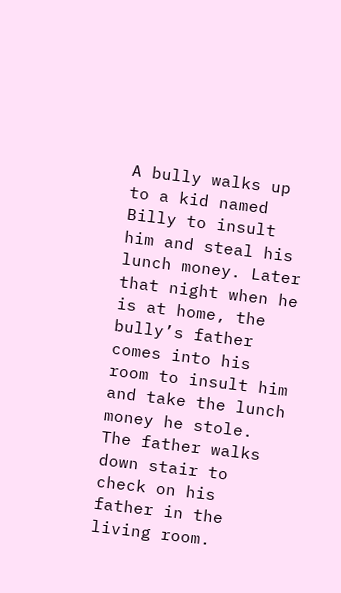A bully walks up to a kid named Billy to insult him and steal his lunch money. Later that night when he is at home, the bully’s father comes into his room to insult him and take the lunch money he stole. The father walks down stair to check on his father in the living room.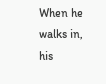When he walks in, his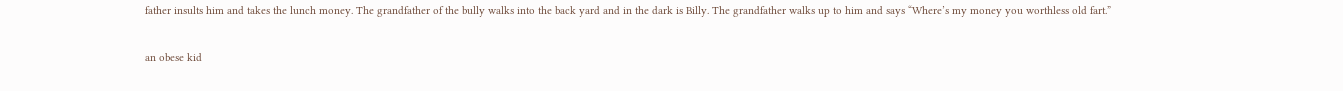father insults him and takes the lunch money. The grandfather of the bully walks into the back yard and in the dark is Billy. The grandfather walks up to him and says “Where’s my money you worthless old fart.”

an obese kid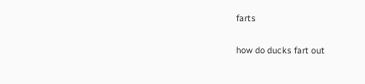farts

how do ducks fart out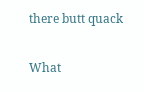there butt quack

What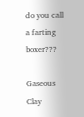do you call a farting boxer???

Gaseous Clay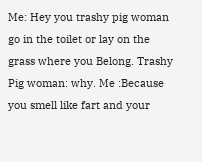Me: Hey you trashy pig woman go in the toilet or lay on the grass where you Belong. Trashy Pig woman: why. Me :Because you smell like fart and your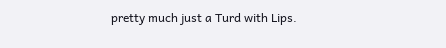pretty much just a Turd with Lips.